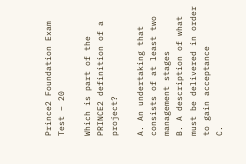Prince2 Foundation Exam Test – 20

Which is part of the PRINCE2 definition of a project?

A. An undertaking that consists of at least two management stages
B. A description of what must be delivered in order to gain acceptance
C.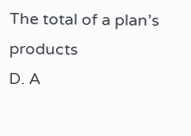The total of a plan’s products
D. A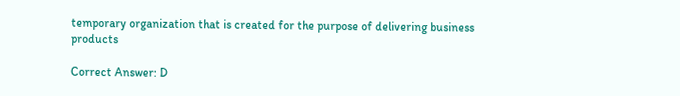temporary organization that is created for the purpose of delivering business products

Correct Answer: D